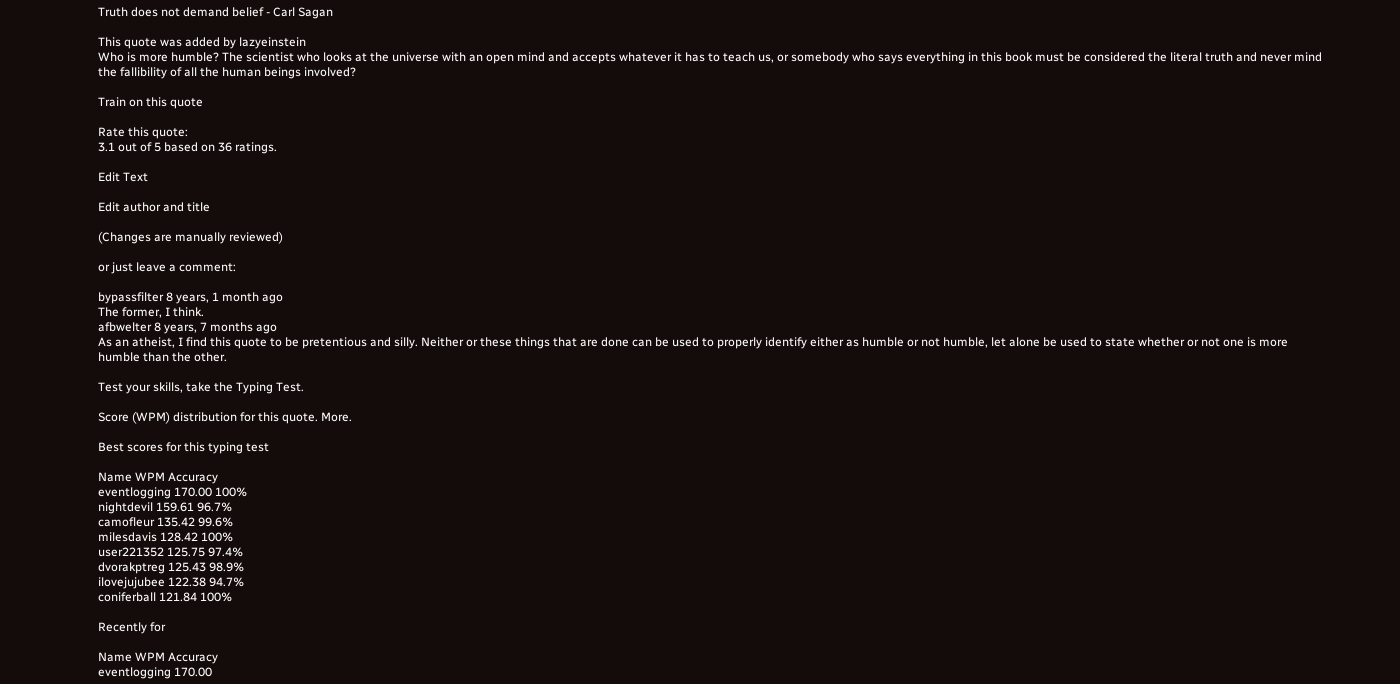Truth does not demand belief - Carl Sagan

This quote was added by lazyeinstein
Who is more humble? The scientist who looks at the universe with an open mind and accepts whatever it has to teach us, or somebody who says everything in this book must be considered the literal truth and never mind the fallibility of all the human beings involved?

Train on this quote

Rate this quote:
3.1 out of 5 based on 36 ratings.

Edit Text

Edit author and title

(Changes are manually reviewed)

or just leave a comment:

bypassfilter 8 years, 1 month ago
The former, I think.
afbwelter 8 years, 7 months ago
As an atheist, I find this quote to be pretentious and silly. Neither or these things that are done can be used to properly identify either as humble or not humble, let alone be used to state whether or not one is more humble than the other.

Test your skills, take the Typing Test.

Score (WPM) distribution for this quote. More.

Best scores for this typing test

Name WPM Accuracy
eventlogging 170.00 100%
nightdevil 159.61 96.7%
camofleur 135.42 99.6%
milesdavis 128.42 100%
user221352 125.75 97.4%
dvorakptreg 125.43 98.9%
ilovejujubee 122.38 94.7%
coniferball 121.84 100%

Recently for

Name WPM Accuracy
eventlogging 170.00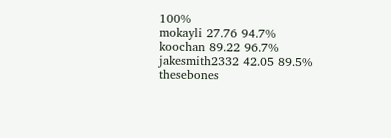100%
mokayli 27.76 94.7%
koochan 89.22 96.7%
jakesmith2332 42.05 89.5%
thesebones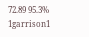72.89 95.3%
1garrison1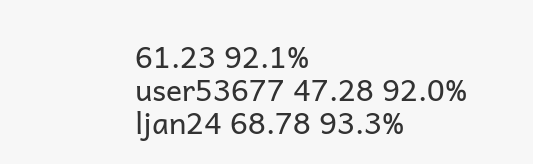61.23 92.1%
user53677 47.28 92.0%
ljan24 68.78 93.3%